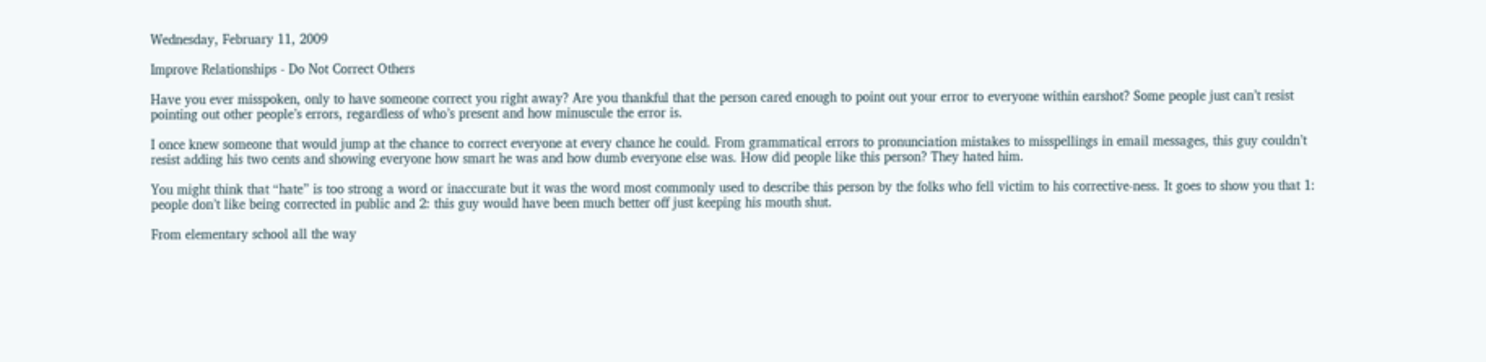Wednesday, February 11, 2009

Improve Relationships - Do Not Correct Others

Have you ever misspoken, only to have someone correct you right away? Are you thankful that the person cared enough to point out your error to everyone within earshot? Some people just can’t resist pointing out other people’s errors, regardless of who’s present and how minuscule the error is.

I once knew someone that would jump at the chance to correct everyone at every chance he could. From grammatical errors to pronunciation mistakes to misspellings in email messages, this guy couldn’t resist adding his two cents and showing everyone how smart he was and how dumb everyone else was. How did people like this person? They hated him.

You might think that “hate” is too strong a word or inaccurate but it was the word most commonly used to describe this person by the folks who fell victim to his corrective-ness. It goes to show you that 1: people don’t like being corrected in public and 2: this guy would have been much better off just keeping his mouth shut.

From elementary school all the way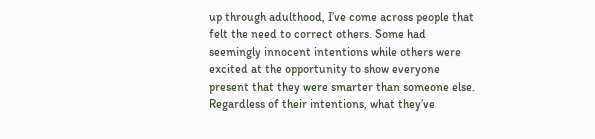up through adulthood, I’ve come across people that felt the need to correct others. Some had seemingly innocent intentions while others were excited at the opportunity to show everyone present that they were smarter than someone else. Regardless of their intentions, what they’ve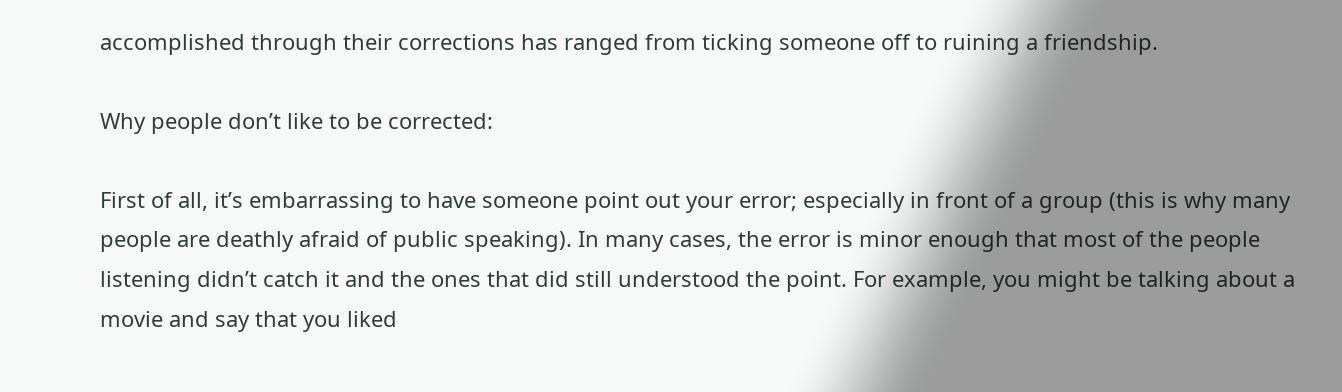accomplished through their corrections has ranged from ticking someone off to ruining a friendship.

Why people don’t like to be corrected:

First of all, it’s embarrassing to have someone point out your error; especially in front of a group (this is why many people are deathly afraid of public speaking). In many cases, the error is minor enough that most of the people listening didn’t catch it and the ones that did still understood the point. For example, you might be talking about a movie and say that you liked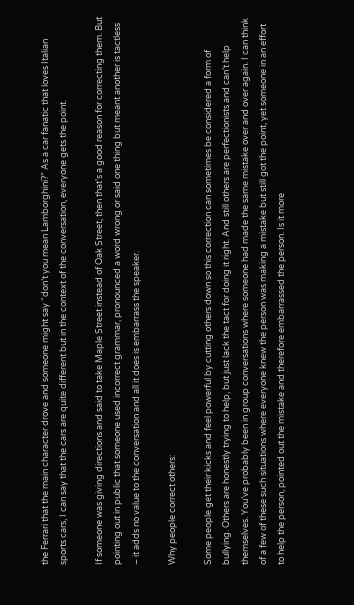the Ferrari that the main character drove and someone might say “don’t you mean Lamborghini?” As a car fanatic that loves Italian sports cars, I can say that the cars are quite different but in the context of the conversation, everyone gets the point.

If someone was giving directions and said to take Maple Street instead of Oak Street, then that’s a good reason for correcting them. But pointing out in public that someone used incorrect grammar, pronounced a word wrong or said one thing but meant another is tactless – it adds no value to the conversation and all it does is embarrass the speaker.

Why people correct others:

Some people get their kicks and feel powerful by cutting others down so this correction can sometimes be considered a form of bullying. Others are honestly trying to help, but just lack the tact for doing it right. And still others are perfectionists and can’t help themselves. You’ve probably been in group conversations where someone had made the same mistake over and over again. I can think of a few of these such situations where everyone knew the person was making a mistake but still got the point, yet someone in an effort to help the person, pointed out the mistake and therefore embarrassed the person. Is it more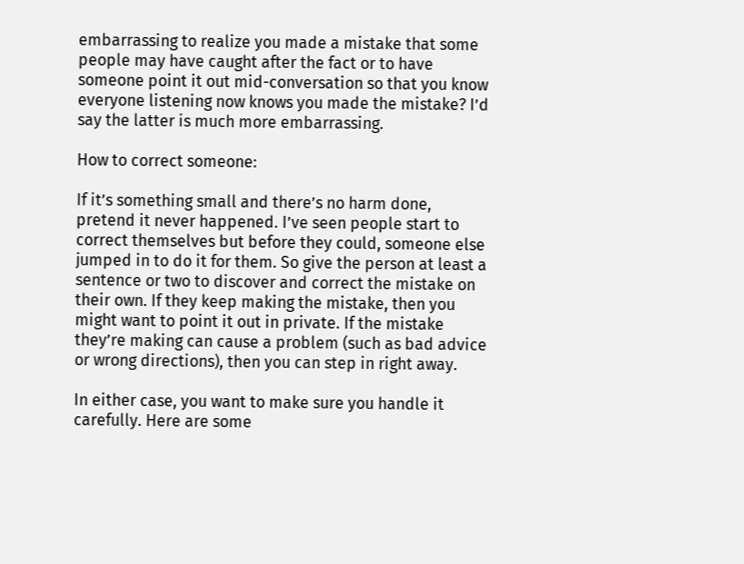embarrassing to realize you made a mistake that some people may have caught after the fact or to have someone point it out mid-conversation so that you know everyone listening now knows you made the mistake? I’d say the latter is much more embarrassing.

How to correct someone:

If it’s something small and there’s no harm done, pretend it never happened. I’ve seen people start to correct themselves but before they could, someone else jumped in to do it for them. So give the person at least a sentence or two to discover and correct the mistake on their own. If they keep making the mistake, then you might want to point it out in private. If the mistake they’re making can cause a problem (such as bad advice or wrong directions), then you can step in right away.

In either case, you want to make sure you handle it carefully. Here are some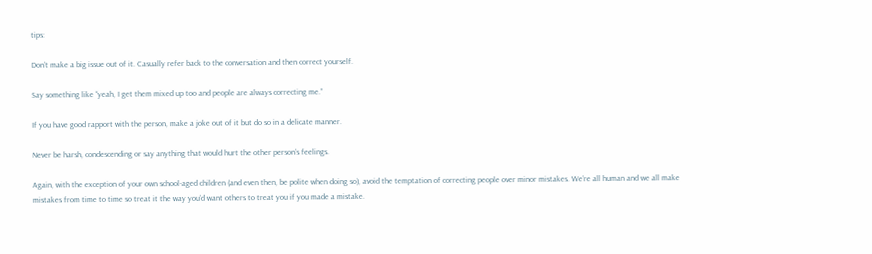tips:

Don’t make a big issue out of it. Casually refer back to the conversation and then correct yourself.

Say something like “yeah, I get them mixed up too and people are always correcting me.”

If you have good rapport with the person, make a joke out of it but do so in a delicate manner.

Never be harsh, condescending or say anything that would hurt the other person’s feelings.

Again, with the exception of your own school-aged children (and even then, be polite when doing so), avoid the temptation of correcting people over minor mistakes. We’re all human and we all make mistakes from time to time so treat it the way you’d want others to treat you if you made a mistake.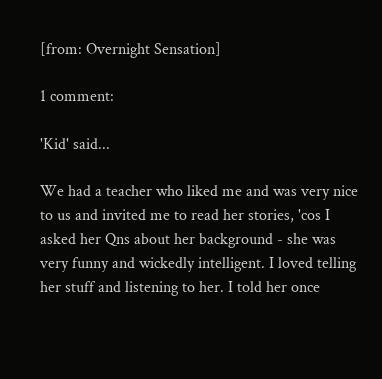[from: Overnight Sensation]

1 comment:

'Kid' said...

We had a teacher who liked me and was very nice to us and invited me to read her stories, 'cos I asked her Qns about her background - she was very funny and wickedly intelligent. I loved telling her stuff and listening to her. I told her once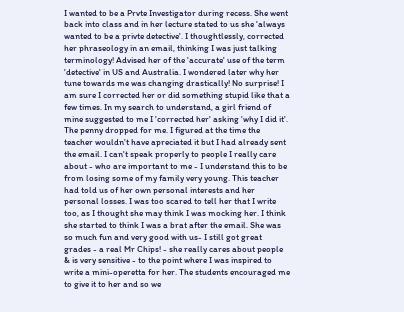I wanted to be a Prvte Investigator during recess. She went back into class and in her lecture stated to us she 'always wanted to be a privte detective'. I thoughtlessly, corrected her phraseology in an email, thinking I was just talking terminology! Advised her of the 'accurate' use of the term 'detective' in US and Australia. I wondered later why her tune towards me was changing drastically! No surprise! I am sure I corrected her or did something stupid like that a few times. In my search to understand, a girl friend of mine suggested to me I 'corrected her' asking 'why I did it'. The penny dropped for me. I figured at the time the teacher wouldn't have apreciated it but I had already sent the email. I can't speak properly to people I really care about - who are important to me - I understand this to be from losing some of my family very young. This teacher had told us of her own personal interests and her personal losses. I was too scared to tell her that I write too, as I thought she may think I was mocking her. I think she started to think I was a brat after the email. She was so much fun and very good with us- I still got great grades - a real Mr Chips! - she really cares about people & is very sensitive - to the point where I was inspired to write a mini-operetta for her. The students encouraged me to give it to her and so we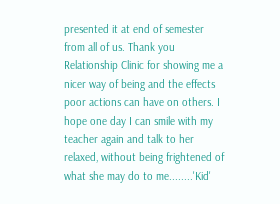presented it at end of semester from all of us. Thank you Relationship Clinic for showing me a nicer way of being and the effects poor actions can have on others. I hope one day I can smile with my teacher again and talk to her relaxed, without being frightened of what she may do to me........'Kid'